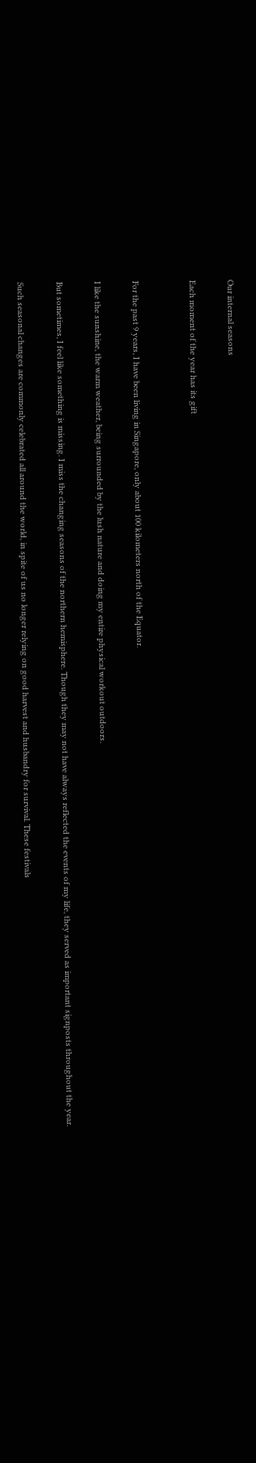Our internal seasons

Each moment of the year has its gift


For the past 9 years, I have been living in Singapore, only about 100 kilometers north of the Equator.

I like the sunshine, the warm weather, being surrounded by the lush nature and doing my entire physical workout outdoors.

But sometimes, I feel like something is missing. I miss the changing seasons of the northern hemisphere. Though they may not have always reflected the events of my life, they served as important signposts throughout the year.

Such seasonal changes are commonly celebrated all around the world, in spite of us no longer relying on good harvest and husbandry for survival. These festivals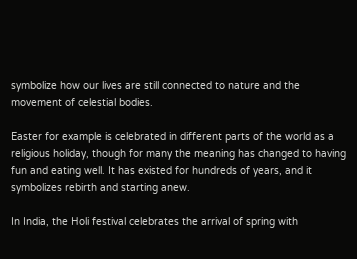symbolize how our lives are still connected to nature and the movement of celestial bodies.

Easter for example is celebrated in different parts of the world as a religious holiday, though for many the meaning has changed to having fun and eating well. It has existed for hundreds of years, and it symbolizes rebirth and starting anew.

In India, the Holi festival celebrates the arrival of spring with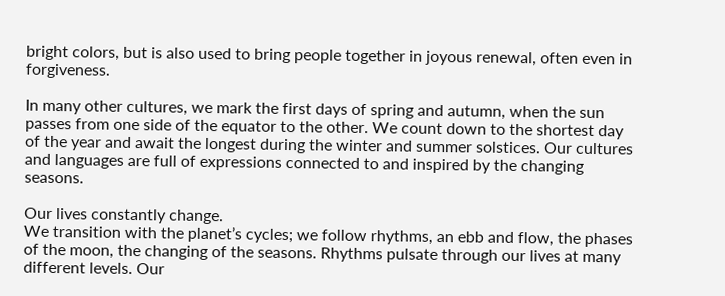bright colors, but is also used to bring people together in joyous renewal, often even in forgiveness.

In many other cultures, we mark the first days of spring and autumn, when the sun passes from one side of the equator to the other. We count down to the shortest day of the year and await the longest during the winter and summer solstices. Our cultures and languages are full of expressions connected to and inspired by the changing seasons.

Our lives constantly change.
We transition with the planet’s cycles; we follow rhythms, an ebb and flow, the phases of the moon, the changing of the seasons. Rhythms pulsate through our lives at many different levels. Our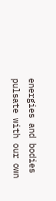energies and bodies pulsate with our own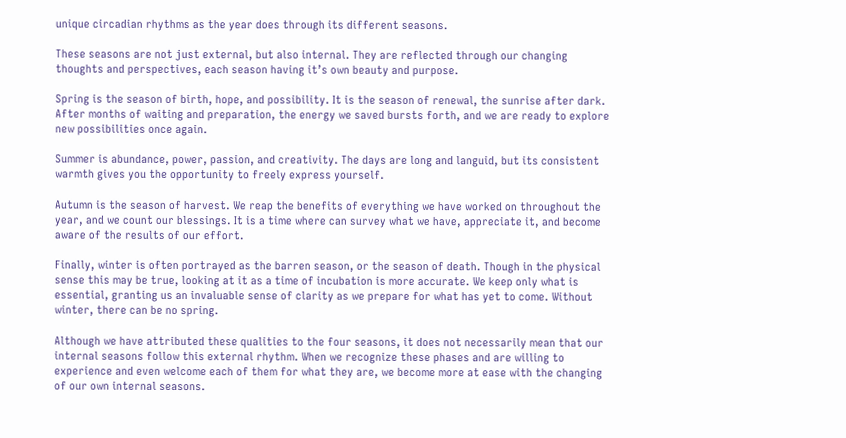unique circadian rhythms as the year does through its different seasons.

These seasons are not just external, but also internal. They are reflected through our changing thoughts and perspectives, each season having it’s own beauty and purpose.

Spring is the season of birth, hope, and possibility. It is the season of renewal, the sunrise after dark. After months of waiting and preparation, the energy we saved bursts forth, and we are ready to explore new possibilities once again.

Summer is abundance, power, passion, and creativity. The days are long and languid, but its consistent warmth gives you the opportunity to freely express yourself.

Autumn is the season of harvest. We reap the benefits of everything we have worked on throughout the year, and we count our blessings. It is a time where can survey what we have, appreciate it, and become aware of the results of our effort.

Finally, winter is often portrayed as the barren season, or the season of death. Though in the physical sense this may be true, looking at it as a time of incubation is more accurate. We keep only what is essential, granting us an invaluable sense of clarity as we prepare for what has yet to come. Without winter, there can be no spring.

Although we have attributed these qualities to the four seasons, it does not necessarily mean that our internal seasons follow this external rhythm. When we recognize these phases and are willing to experience and even welcome each of them for what they are, we become more at ease with the changing of our own internal seasons.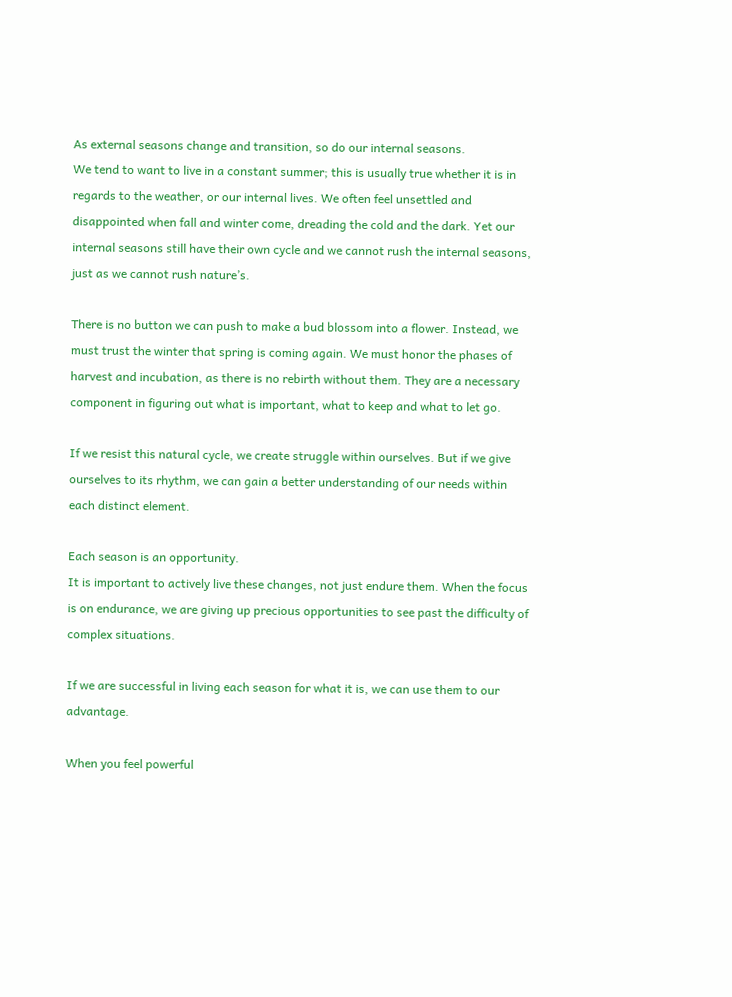As external seasons change and transition, so do our internal seasons.
We tend to want to live in a constant summer; this is usually true whether it is in regards to the weather, or our internal lives. We often feel unsettled and disappointed when fall and winter come, dreading the cold and the dark. Yet our internal seasons still have their own cycle and we cannot rush the internal seasons, just as we cannot rush nature’s.

There is no button we can push to make a bud blossom into a flower. Instead, we must trust the winter that spring is coming again. We must honor the phases of harvest and incubation, as there is no rebirth without them. They are a necessary component in figuring out what is important, what to keep and what to let go.

If we resist this natural cycle, we create struggle within ourselves. But if we give ourselves to its rhythm, we can gain a better understanding of our needs within each distinct element.

Each season is an opportunity.
It is important to actively live these changes, not just endure them. When the focus is on endurance, we are giving up precious opportunities to see past the difficulty of complex situations.

If we are successful in living each season for what it is, we can use them to our advantage.

When you feel powerful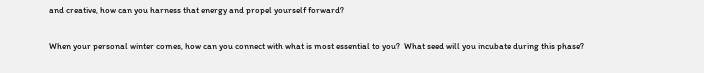and creative, how can you harness that energy and propel yourself forward?

When your personal winter comes, how can you connect with what is most essential to you?  What seed will you incubate during this phase?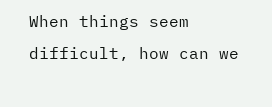When things seem difficult, how can we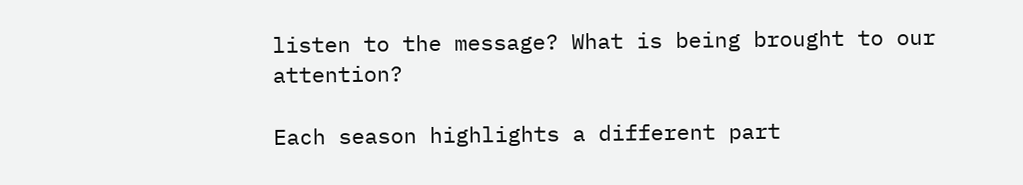listen to the message? What is being brought to our attention?

Each season highlights a different part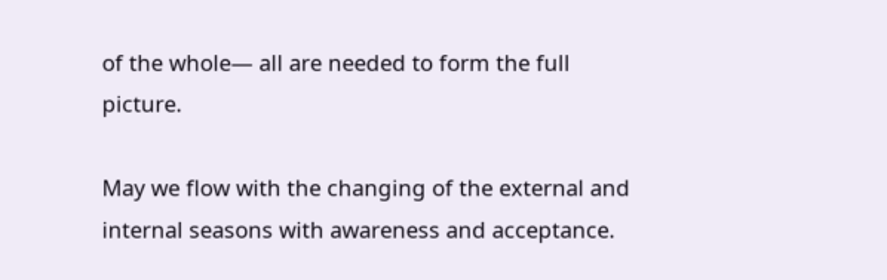of the whole— all are needed to form the full picture.

May we flow with the changing of the external and internal seasons with awareness and acceptance.